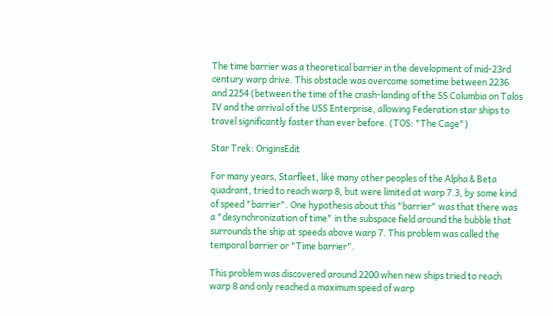The time barrier was a theoretical barrier in the development of mid-23rd century warp drive. This obstacle was overcome sometime between 2236 and 2254 (between the time of the crash-landing of the SS Columbia on Talos IV and the arrival of the USS Enterprise, allowing Federation star ships to travel significantly faster than ever before. (TOS: "The Cage")

Star Trek: OriginsEdit

For many years, Starfleet, like many other peoples of the Alpha & Beta quadrant, tried to reach warp 8, but were limited at warp 7.3, by some kind of speed "barrier". One hypothesis about this "barrier" was that there was a "desynchronization of time" in the subspace field around the bubble that surrounds the ship at speeds above warp 7. This problem was called the temporal barrier or "Time barrier".

This problem was discovered around 2200 when new ships tried to reach warp 8 and only reached a maximum speed of warp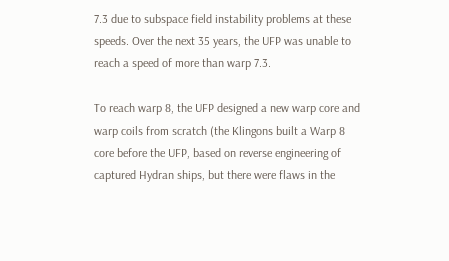7.3 due to subspace field instability problems at these speeds. Over the next 35 years, the UFP was unable to reach a speed of more than warp 7.3.

To reach warp 8, the UFP designed a new warp core and warp coils from scratch (the Klingons built a Warp 8 core before the UFP, based on reverse engineering of captured Hydran ships, but there were flaws in the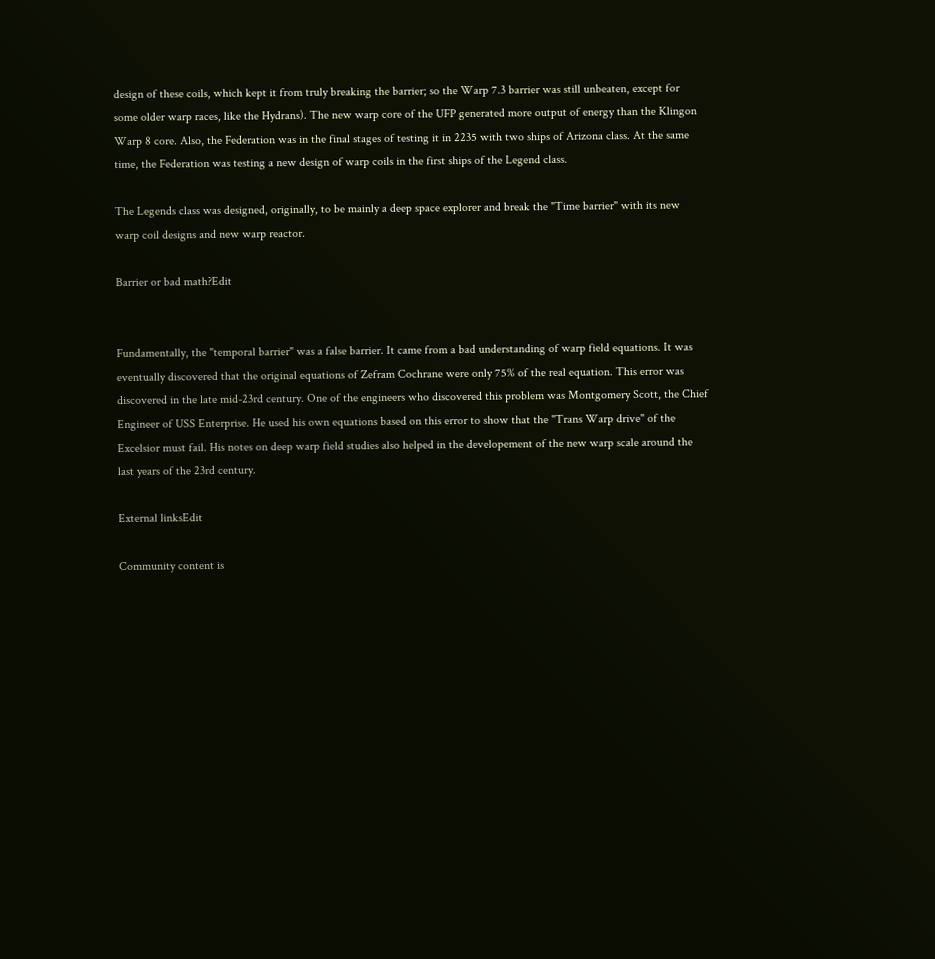design of these coils, which kept it from truly breaking the barrier; so the Warp 7.3 barrier was still unbeaten, except for some older warp races, like the Hydrans). The new warp core of the UFP generated more output of energy than the Klingon Warp 8 core. Also, the Federation was in the final stages of testing it in 2235 with two ships of Arizona class. At the same time, the Federation was testing a new design of warp coils in the first ships of the Legend class.

The Legends class was designed, originally, to be mainly a deep space explorer and break the "Time barrier" with its new warp coil designs and new warp reactor.

Barrier or bad math?Edit


Fundamentally, the "temporal barrier" was a false barrier. It came from a bad understanding of warp field equations. It was eventually discovered that the original equations of Zefram Cochrane were only 75% of the real equation. This error was discovered in the late mid-23rd century. One of the engineers who discovered this problem was Montgomery Scott, the Chief Engineer of USS Enterprise. He used his own equations based on this error to show that the "Trans Warp drive" of the Excelsior must fail. His notes on deep warp field studies also helped in the developement of the new warp scale around the last years of the 23rd century.

External linksEdit

Community content is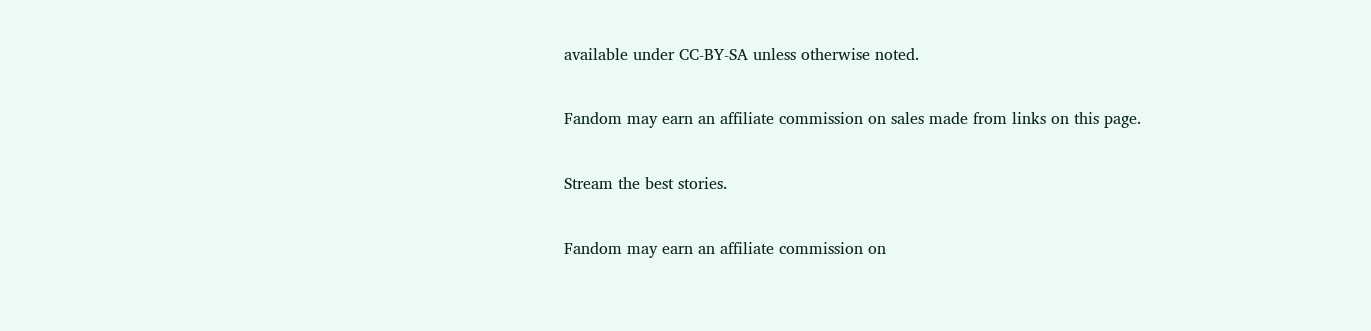available under CC-BY-SA unless otherwise noted.

Fandom may earn an affiliate commission on sales made from links on this page.

Stream the best stories.

Fandom may earn an affiliate commission on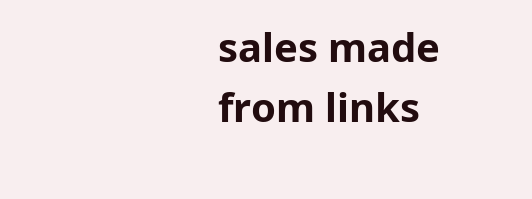sales made from links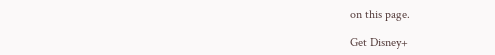on this page.

Get Disney+